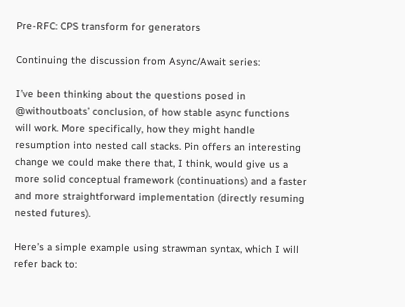Pre-RFC: CPS transform for generators

Continuing the discussion from Async/Await series:

I’ve been thinking about the questions posed in @withoutboats’ conclusion, of how stable async functions will work. More specifically, how they might handle resumption into nested call stacks. Pin offers an interesting change we could make there that, I think, would give us a more solid conceptual framework (continuations) and a faster and more straightforward implementation (directly resuming nested futures).

Here’s a simple example using strawman syntax, which I will refer back to: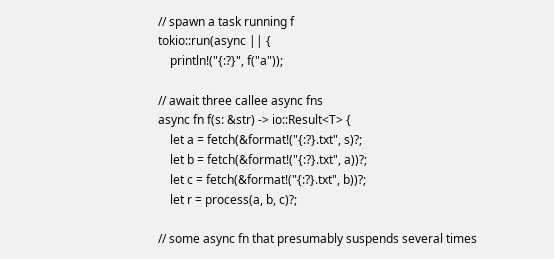// spawn a task running f
tokio::run(async || {
    println!("{:?}", f("a"));

// await three callee async fns
async fn f(s: &str) -> io::Result<T> {
    let a = fetch(&format!("{:?}.txt", s)?;
    let b = fetch(&format!("{:?}.txt", a))?;
    let c = fetch(&format!("{:?}.txt", b))?;
    let r = process(a, b, c)?;

// some async fn that presumably suspends several times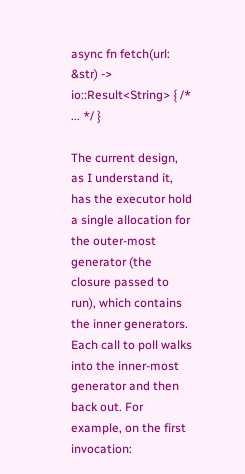async fn fetch(url: &str) -> io::Result<String> { /* ... */ }

The current design, as I understand it, has the executor hold a single allocation for the outer-most generator (the closure passed to run), which contains the inner generators. Each call to poll walks into the inner-most generator and then back out. For example, on the first invocation: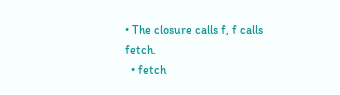• The closure calls f, f calls fetch.
  • fetch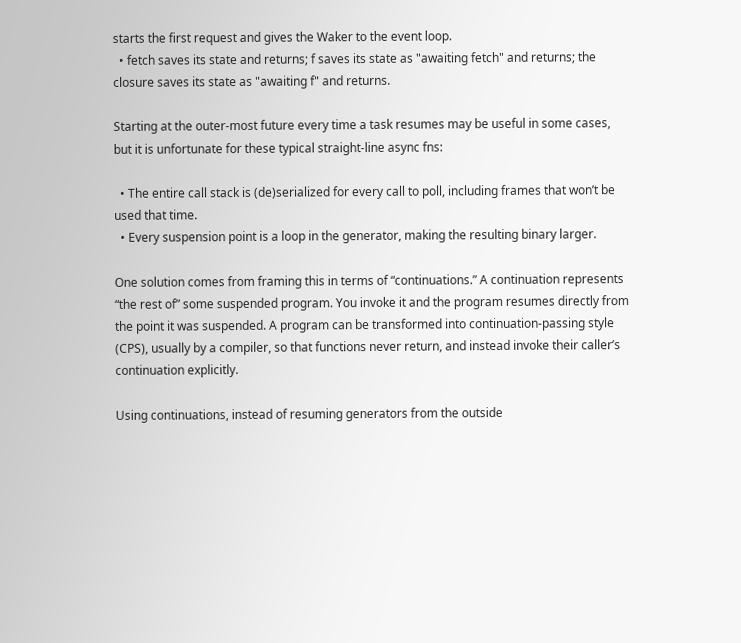starts the first request and gives the Waker to the event loop.
  • fetch saves its state and returns; f saves its state as "awaiting fetch" and returns; the closure saves its state as "awaiting f" and returns.

Starting at the outer-most future every time a task resumes may be useful in some cases, but it is unfortunate for these typical straight-line async fns:

  • The entire call stack is (de)serialized for every call to poll, including frames that won’t be used that time.
  • Every suspension point is a loop in the generator, making the resulting binary larger.

One solution comes from framing this in terms of “continuations.” A continuation represents “the rest of” some suspended program. You invoke it and the program resumes directly from the point it was suspended. A program can be transformed into continuation-passing style (CPS), usually by a compiler, so that functions never return, and instead invoke their caller’s continuation explicitly.

Using continuations, instead of resuming generators from the outside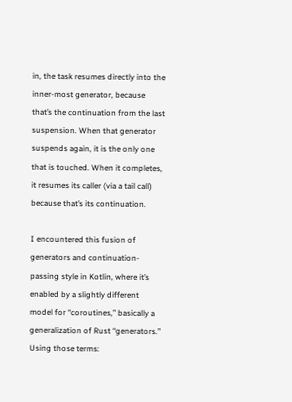in, the task resumes directly into the inner-most generator, because that’s the continuation from the last suspension. When that generator suspends again, it is the only one that is touched. When it completes, it resumes its caller (via a tail call) because that’s its continuation.

I encountered this fusion of generators and continuation-passing style in Kotlin, where it’s enabled by a slightly different model for “coroutines,” basically a generalization of Rust “generators.” Using those terms: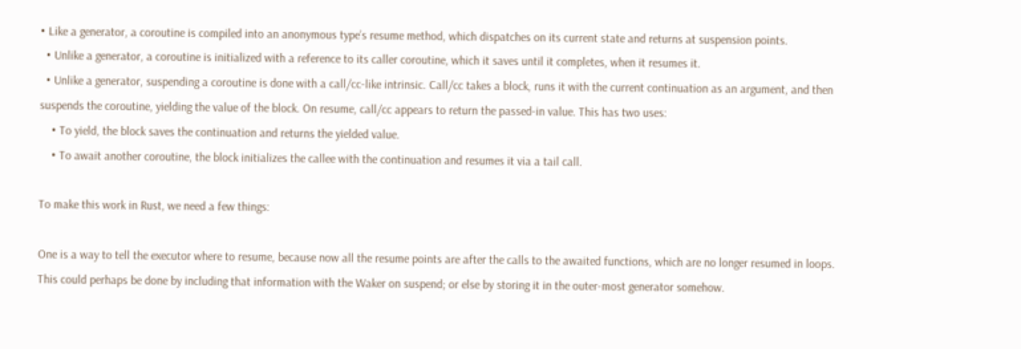• Like a generator, a coroutine is compiled into an anonymous type’s resume method, which dispatches on its current state and returns at suspension points.
  • Unlike a generator, a coroutine is initialized with a reference to its caller coroutine, which it saves until it completes, when it resumes it.
  • Unlike a generator, suspending a coroutine is done with a call/cc-like intrinsic. Call/cc takes a block, runs it with the current continuation as an argument, and then suspends the coroutine, yielding the value of the block. On resume, call/cc appears to return the passed-in value. This has two uses:
    • To yield, the block saves the continuation and returns the yielded value.
    • To await another coroutine, the block initializes the callee with the continuation and resumes it via a tail call.

To make this work in Rust, we need a few things:

One is a way to tell the executor where to resume, because now all the resume points are after the calls to the awaited functions, which are no longer resumed in loops. This could perhaps be done by including that information with the Waker on suspend; or else by storing it in the outer-most generator somehow.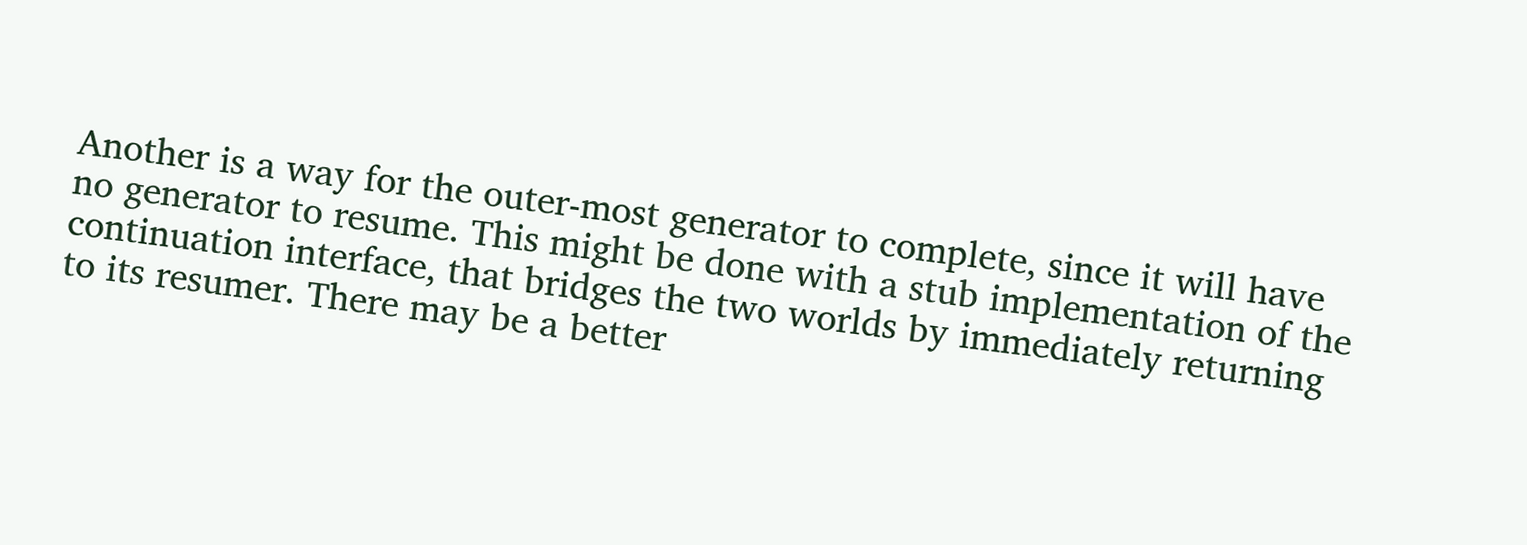Another is a way for the outer-most generator to complete, since it will have no generator to resume. This might be done with a stub implementation of the continuation interface, that bridges the two worlds by immediately returning to its resumer. There may be a better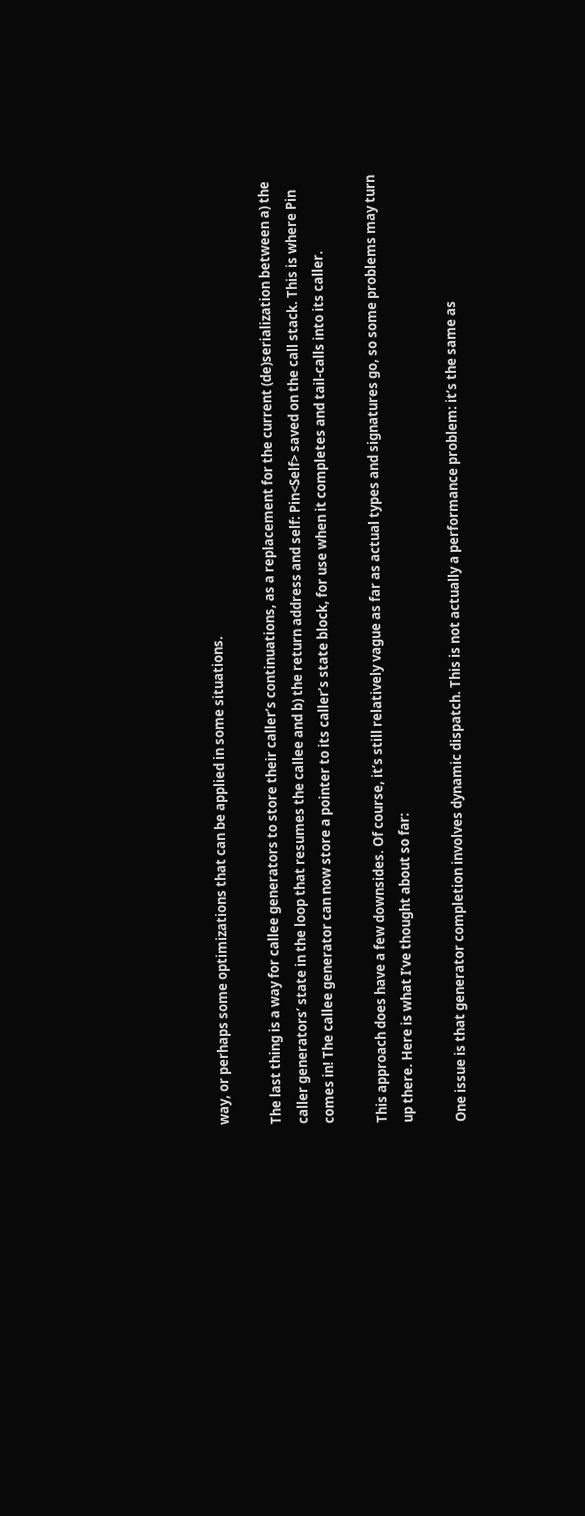way, or perhaps some optimizations that can be applied in some situations.

The last thing is a way for callee generators to store their caller’s continuations, as a replacement for the current (de)serialization between a) the caller generators’ state in the loop that resumes the callee and b) the return address and self: Pin<Self> saved on the call stack. This is where Pin comes in! The callee generator can now store a pointer to its caller’s state block, for use when it completes and tail-calls into its caller.

This approach does have a few downsides. Of course, it’s still relatively vague as far as actual types and signatures go, so some problems may turn up there. Here is what I’ve thought about so far:

One issue is that generator completion involves dynamic dispatch. This is not actually a performance problem: it’s the same as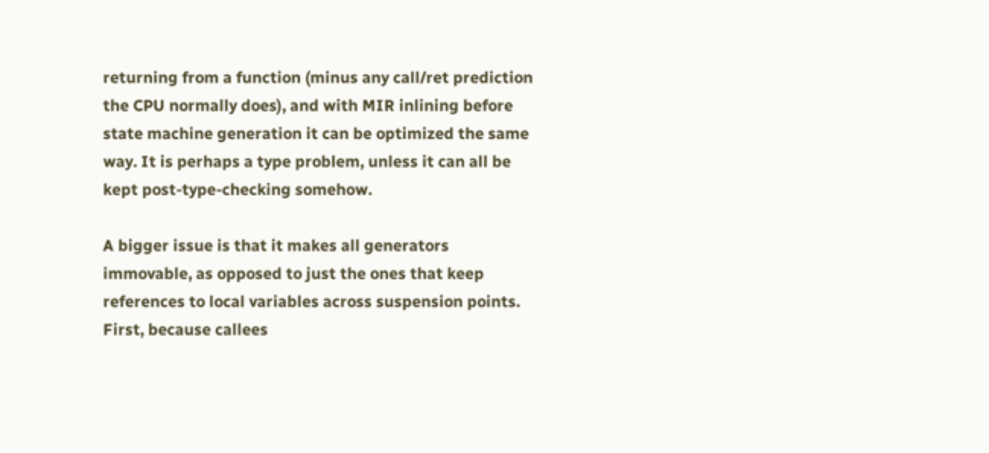returning from a function (minus any call/ret prediction the CPU normally does), and with MIR inlining before state machine generation it can be optimized the same way. It is perhaps a type problem, unless it can all be kept post-type-checking somehow.

A bigger issue is that it makes all generators immovable, as opposed to just the ones that keep references to local variables across suspension points. First, because callees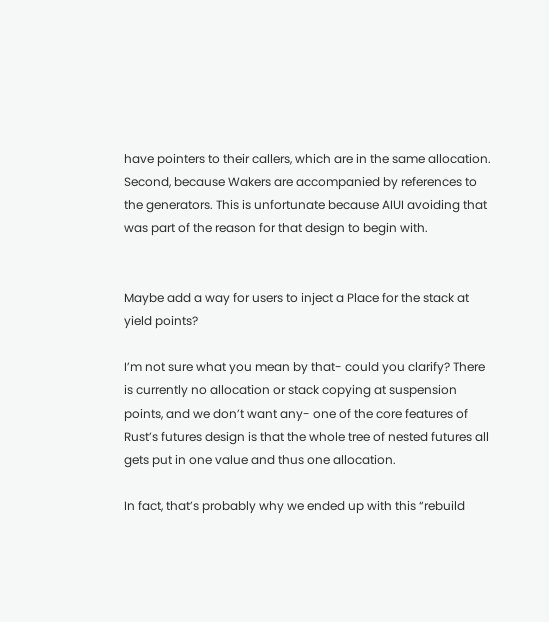have pointers to their callers, which are in the same allocation. Second, because Wakers are accompanied by references to the generators. This is unfortunate because AIUI avoiding that was part of the reason for that design to begin with.


Maybe add a way for users to inject a Place for the stack at yield points?

I’m not sure what you mean by that- could you clarify? There is currently no allocation or stack copying at suspension points, and we don’t want any- one of the core features of Rust’s futures design is that the whole tree of nested futures all gets put in one value and thus one allocation.

In fact, that’s probably why we ended up with this “rebuild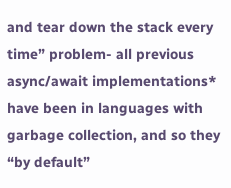and tear down the stack every time” problem- all previous async/await implementations* have been in languages with garbage collection, and so they “by default”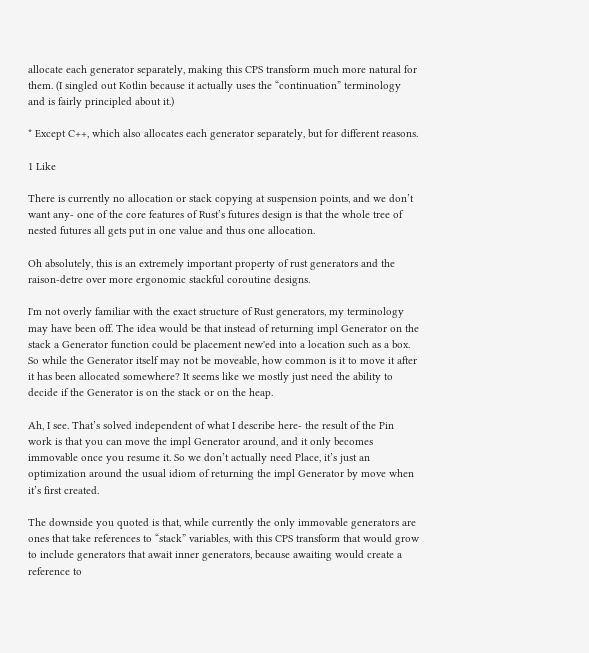allocate each generator separately, making this CPS transform much more natural for them. (I singled out Kotlin because it actually uses the “continuation” terminology and is fairly principled about it.)

* Except C++, which also allocates each generator separately, but for different reasons.

1 Like

There is currently no allocation or stack copying at suspension points, and we don’t want any- one of the core features of Rust’s futures design is that the whole tree of nested futures all gets put in one value and thus one allocation.

Oh absolutely, this is an extremely important property of rust generators and the raison-detre over more ergonomic stackful coroutine designs.

I'm not overly familiar with the exact structure of Rust generators, my terminology may have been off. The idea would be that instead of returning impl Generator on the stack a Generator function could be placement new'ed into a location such as a box. So while the Generator itself may not be moveable, how common is it to move it after it has been allocated somewhere? It seems like we mostly just need the ability to decide if the Generator is on the stack or on the heap.

Ah, I see. That’s solved independent of what I describe here- the result of the Pin work is that you can move the impl Generator around, and it only becomes immovable once you resume it. So we don’t actually need Place, it’s just an optimization around the usual idiom of returning the impl Generator by move when it’s first created.

The downside you quoted is that, while currently the only immovable generators are ones that take references to “stack” variables, with this CPS transform that would grow to include generators that await inner generators, because awaiting would create a reference to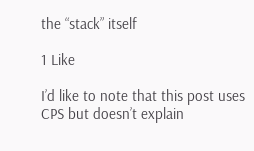the “stack” itself

1 Like

I’d like to note that this post uses CPS but doesn’t explain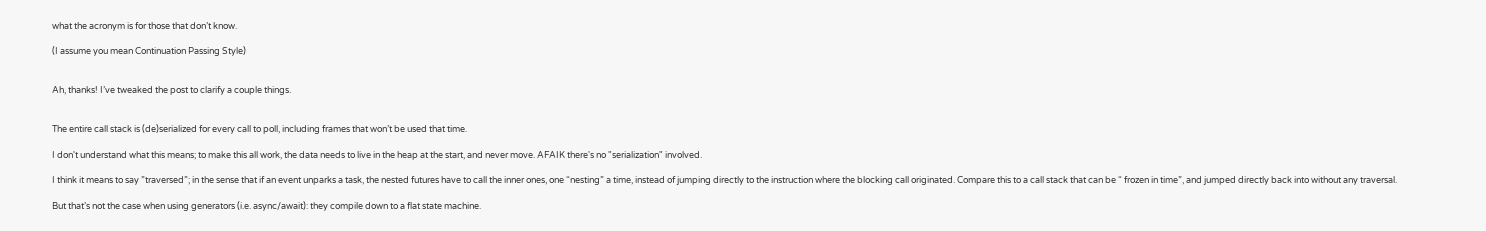what the acronym is for those that don’t know.

(I assume you mean Continuation Passing Style)


Ah, thanks! I’ve tweaked the post to clarify a couple things.


The entire call stack is (de)serialized for every call to poll, including frames that won’t be used that time.

I don't understand what this means; to make this all work, the data needs to live in the heap at the start, and never move. AFAIK there's no "serialization" involved.

I think it means to say ”traversed”; in the sense that if an event unparks a task, the nested futures have to call the inner ones, one “nesting” a time, instead of jumping directly to the instruction where the blocking call originated. Compare this to a call stack that can be “ frozen in time”, and jumped directly back into without any traversal.

But that’s not the case when using generators (i.e. async/await): they compile down to a flat state machine.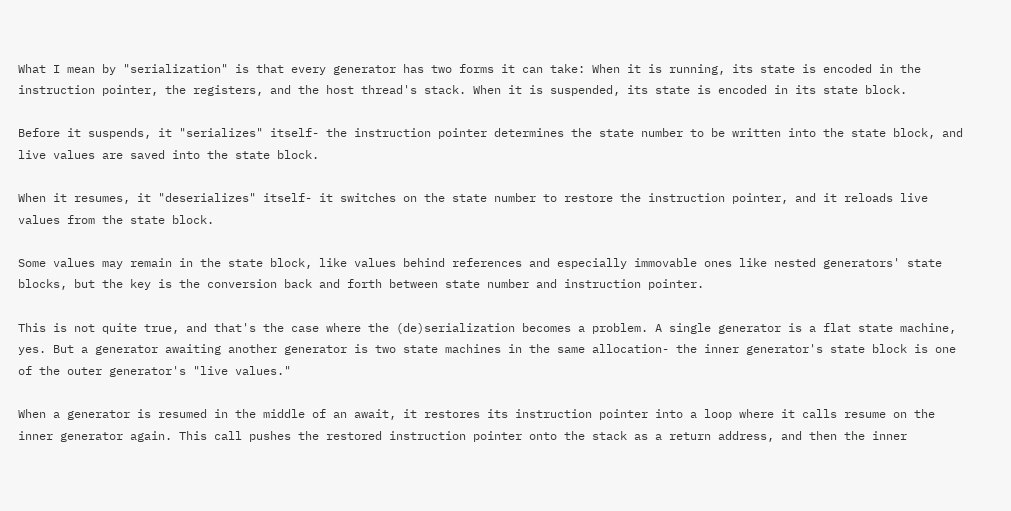What I mean by "serialization" is that every generator has two forms it can take: When it is running, its state is encoded in the instruction pointer, the registers, and the host thread's stack. When it is suspended, its state is encoded in its state block.

Before it suspends, it "serializes" itself- the instruction pointer determines the state number to be written into the state block, and live values are saved into the state block.

When it resumes, it "deserializes" itself- it switches on the state number to restore the instruction pointer, and it reloads live values from the state block.

Some values may remain in the state block, like values behind references and especially immovable ones like nested generators' state blocks, but the key is the conversion back and forth between state number and instruction pointer.

This is not quite true, and that's the case where the (de)serialization becomes a problem. A single generator is a flat state machine, yes. But a generator awaiting another generator is two state machines in the same allocation- the inner generator's state block is one of the outer generator's "live values."

When a generator is resumed in the middle of an await, it restores its instruction pointer into a loop where it calls resume on the inner generator again. This call pushes the restored instruction pointer onto the stack as a return address, and then the inner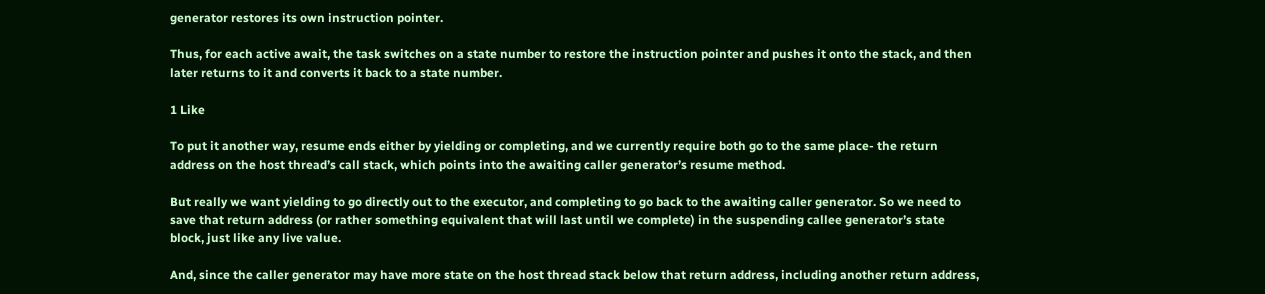generator restores its own instruction pointer.

Thus, for each active await, the task switches on a state number to restore the instruction pointer and pushes it onto the stack, and then later returns to it and converts it back to a state number.

1 Like

To put it another way, resume ends either by yielding or completing, and we currently require both go to the same place- the return address on the host thread’s call stack, which points into the awaiting caller generator’s resume method.

But really we want yielding to go directly out to the executor, and completing to go back to the awaiting caller generator. So we need to save that return address (or rather something equivalent that will last until we complete) in the suspending callee generator’s state block, just like any live value.

And, since the caller generator may have more state on the host thread stack below that return address, including another return address,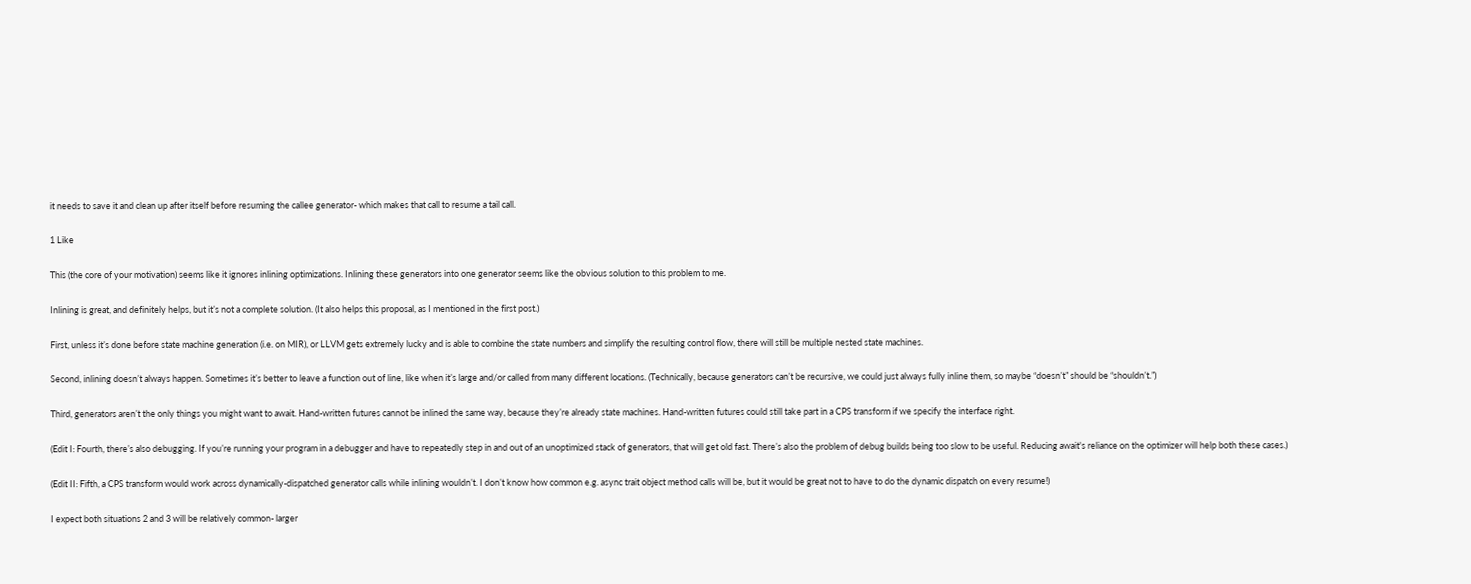it needs to save it and clean up after itself before resuming the callee generator- which makes that call to resume a tail call.

1 Like

This (the core of your motivation) seems like it ignores inlining optimizations. Inlining these generators into one generator seems like the obvious solution to this problem to me.

Inlining is great, and definitely helps, but it’s not a complete solution. (It also helps this proposal, as I mentioned in the first post.)

First, unless it’s done before state machine generation (i.e. on MIR), or LLVM gets extremely lucky and is able to combine the state numbers and simplify the resulting control flow, there will still be multiple nested state machines.

Second, inlining doesn’t always happen. Sometimes it’s better to leave a function out of line, like when it’s large and/or called from many different locations. (Technically, because generators can’t be recursive, we could just always fully inline them, so maybe “doesn’t” should be “shouldn’t.”)

Third, generators aren’t the only things you might want to await. Hand-written futures cannot be inlined the same way, because they’re already state machines. Hand-written futures could still take part in a CPS transform if we specify the interface right.

(Edit I: Fourth, there’s also debugging. If you’re running your program in a debugger and have to repeatedly step in and out of an unoptimized stack of generators, that will get old fast. There’s also the problem of debug builds being too slow to be useful. Reducing await's reliance on the optimizer will help both these cases.)

(Edit II: Fifth, a CPS transform would work across dynamically-dispatched generator calls while inlining wouldn’t. I don’t know how common e.g. async trait object method calls will be, but it would be great not to have to do the dynamic dispatch on every resume!)

I expect both situations 2 and 3 will be relatively common- larger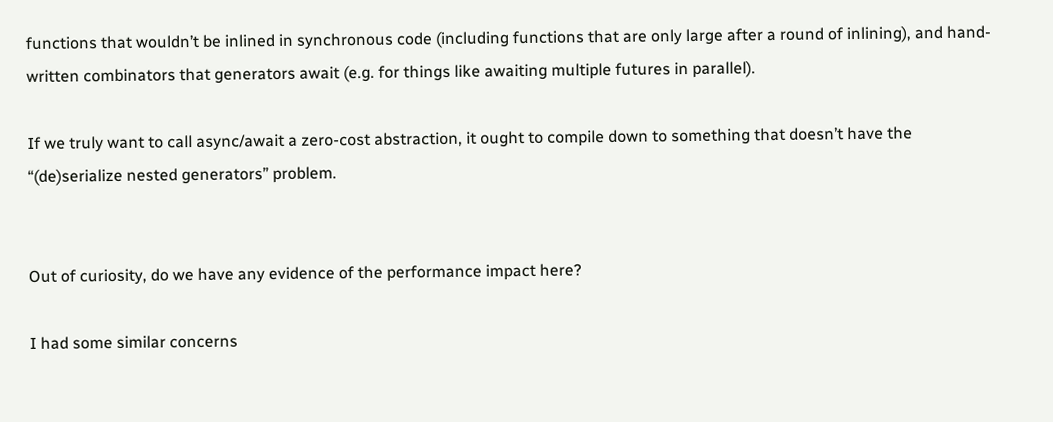functions that wouldn’t be inlined in synchronous code (including functions that are only large after a round of inlining), and hand-written combinators that generators await (e.g. for things like awaiting multiple futures in parallel).

If we truly want to call async/await a zero-cost abstraction, it ought to compile down to something that doesn’t have the “(de)serialize nested generators” problem.


Out of curiosity, do we have any evidence of the performance impact here?

I had some similar concerns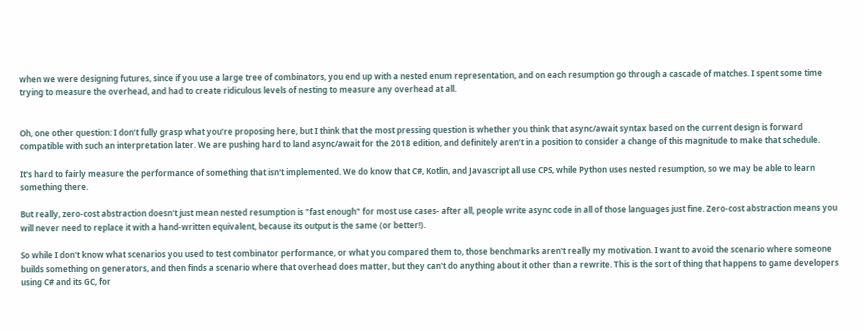when we were designing futures, since if you use a large tree of combinators, you end up with a nested enum representation, and on each resumption go through a cascade of matches. I spent some time trying to measure the overhead, and had to create ridiculous levels of nesting to measure any overhead at all.


Oh, one other question: I don’t fully grasp what you’re proposing here, but I think that the most pressing question is whether you think that async/await syntax based on the current design is forward compatible with such an interpretation later. We are pushing hard to land async/await for the 2018 edition, and definitely aren’t in a position to consider a change of this magnitude to make that schedule.

It's hard to fairly measure the performance of something that isn't implemented. We do know that C#, Kotlin, and Javascript all use CPS, while Python uses nested resumption, so we may be able to learn something there.

But really, zero-cost abstraction doesn't just mean nested resumption is "fast enough" for most use cases- after all, people write async code in all of those languages just fine. Zero-cost abstraction means you will never need to replace it with a hand-written equivalent, because its output is the same (or better!).

So while I don't know what scenarios you used to test combinator performance, or what you compared them to, those benchmarks aren't really my motivation. I want to avoid the scenario where someone builds something on generators, and then finds a scenario where that overhead does matter, but they can't do anything about it other than a rewrite. This is the sort of thing that happens to game developers using C# and its GC, for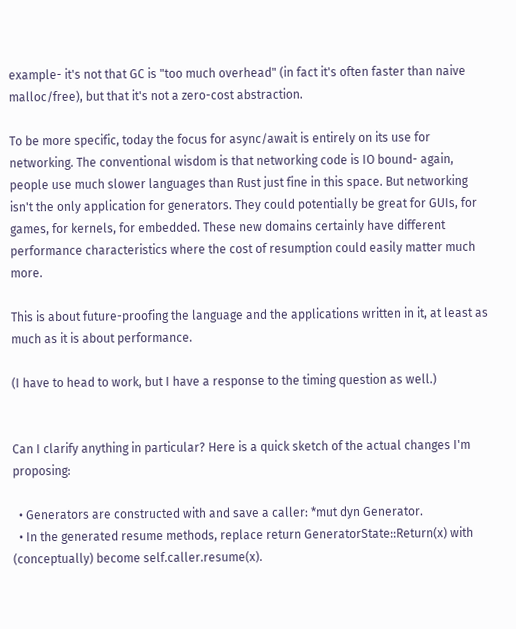example- it's not that GC is "too much overhead" (in fact it's often faster than naive malloc/free), but that it's not a zero-cost abstraction.

To be more specific, today the focus for async/await is entirely on its use for networking. The conventional wisdom is that networking code is IO bound- again, people use much slower languages than Rust just fine in this space. But networking isn't the only application for generators. They could potentially be great for GUIs, for games, for kernels, for embedded. These new domains certainly have different performance characteristics where the cost of resumption could easily matter much more.

This is about future-proofing the language and the applications written in it, at least as much as it is about performance.

(I have to head to work, but I have a response to the timing question as well.)


Can I clarify anything in particular? Here is a quick sketch of the actual changes I'm proposing:

  • Generators are constructed with and save a caller: *mut dyn Generator.
  • In the generated resume methods, replace return GeneratorState::Return(x) with (conceptually) become self.caller.resume(x).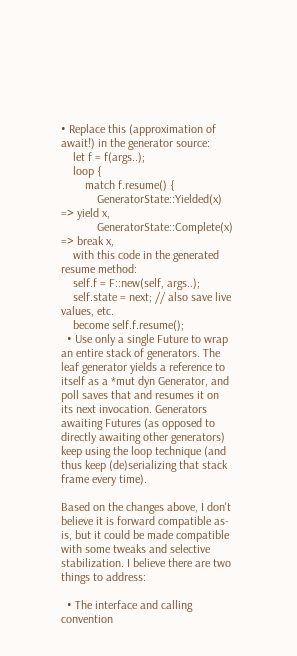• Replace this (approximation of await!) in the generator source:
    let f = f(args..);
    loop {
        match f.resume() {
            GeneratorState::Yielded(x) => yield x,
            GeneratorState::Complete(x) => break x,
    with this code in the generated resume method:
    self.f = F::new(self, args..);
    self.state = next; // also save live values, etc.
    become self.f.resume();
  • Use only a single Future to wrap an entire stack of generators. The leaf generator yields a reference to itself as a *mut dyn Generator, and poll saves that and resumes it on its next invocation. Generators awaiting Futures (as opposed to directly awaiting other generators) keep using the loop technique (and thus keep (de)serializing that stack frame every time).

Based on the changes above, I don't believe it is forward compatible as-is, but it could be made compatible with some tweaks and selective stabilization. I believe there are two things to address:

  • The interface and calling convention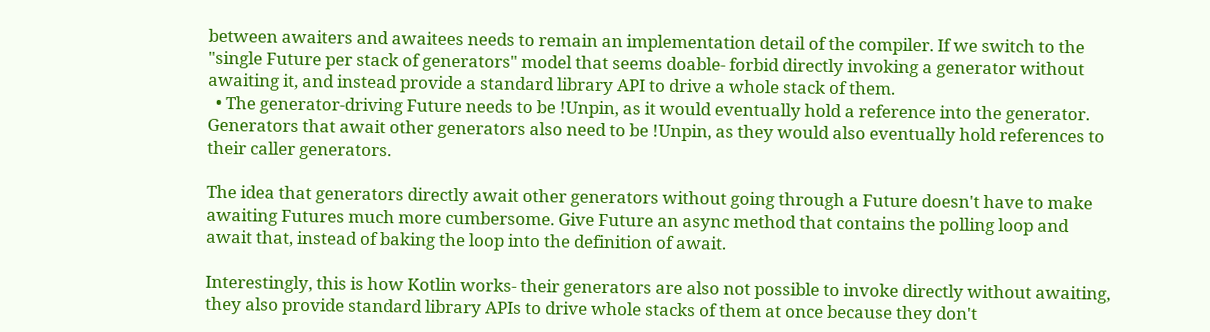between awaiters and awaitees needs to remain an implementation detail of the compiler. If we switch to the "single Future per stack of generators" model that seems doable- forbid directly invoking a generator without awaiting it, and instead provide a standard library API to drive a whole stack of them.
  • The generator-driving Future needs to be !Unpin, as it would eventually hold a reference into the generator. Generators that await other generators also need to be !Unpin, as they would also eventually hold references to their caller generators.

The idea that generators directly await other generators without going through a Future doesn't have to make awaiting Futures much more cumbersome. Give Future an async method that contains the polling loop and await that, instead of baking the loop into the definition of await.

Interestingly, this is how Kotlin works- their generators are also not possible to invoke directly without awaiting, they also provide standard library APIs to drive whole stacks of them at once because they don't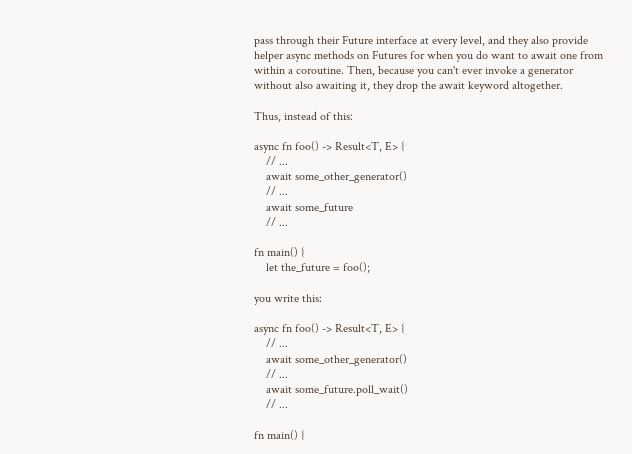pass through their Future interface at every level, and they also provide helper async methods on Futures for when you do want to await one from within a coroutine. Then, because you can't ever invoke a generator without also awaiting it, they drop the await keyword altogether.

Thus, instead of this:

async fn foo() -> Result<T, E> {
    // ...
    await some_other_generator()
    // ...
    await some_future
    // ...

fn main() {
    let the_future = foo();

you write this:

async fn foo() -> Result<T, E> {
    // ...
    await some_other_generator()
    // ...
    await some_future.poll_wait()
    // ...

fn main() {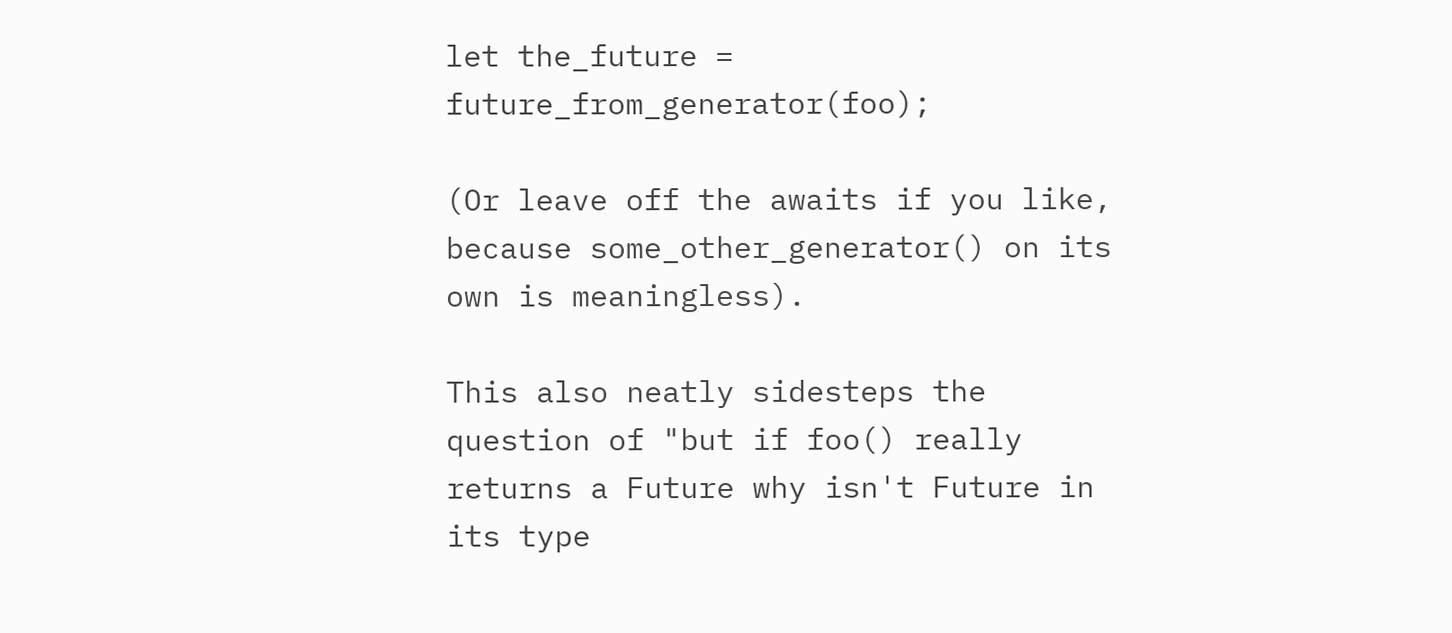let the_future = future_from_generator(foo);

(Or leave off the awaits if you like, because some_other_generator() on its own is meaningless).

This also neatly sidesteps the question of "but if foo() really returns a Future why isn't Future in its type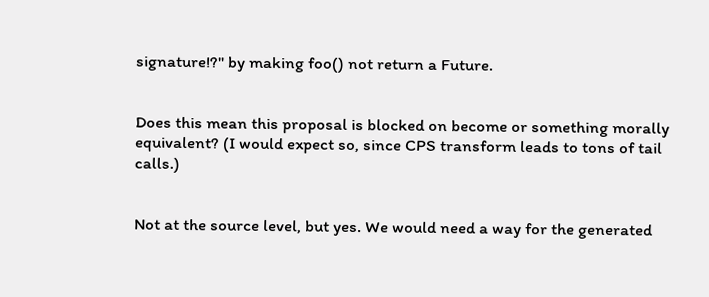signature!?" by making foo() not return a Future.


Does this mean this proposal is blocked on become or something morally equivalent? (I would expect so, since CPS transform leads to tons of tail calls.)


Not at the source level, but yes. We would need a way for the generated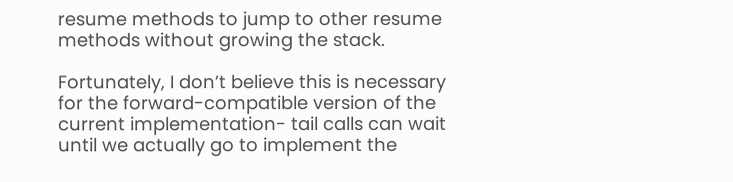resume methods to jump to other resume methods without growing the stack.

Fortunately, I don’t believe this is necessary for the forward-compatible version of the current implementation- tail calls can wait until we actually go to implement the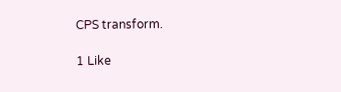CPS transform.

1 Like